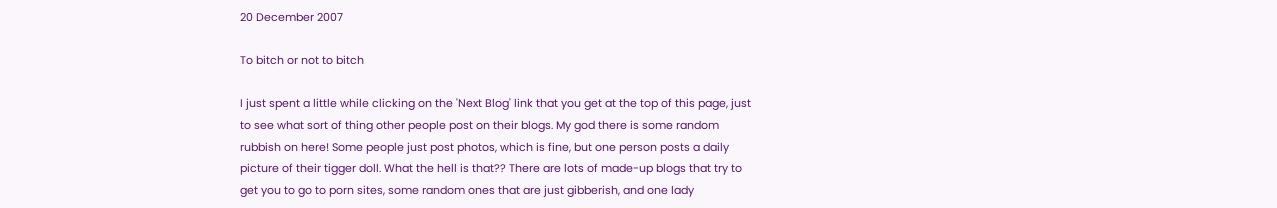20 December 2007

To bitch or not to bitch

I just spent a little while clicking on the 'Next Blog' link that you get at the top of this page, just to see what sort of thing other people post on their blogs. My god there is some random rubbish on here! Some people just post photos, which is fine, but one person posts a daily picture of their tigger doll. What the hell is that?? There are lots of made-up blogs that try to get you to go to porn sites, some random ones that are just gibberish, and one lady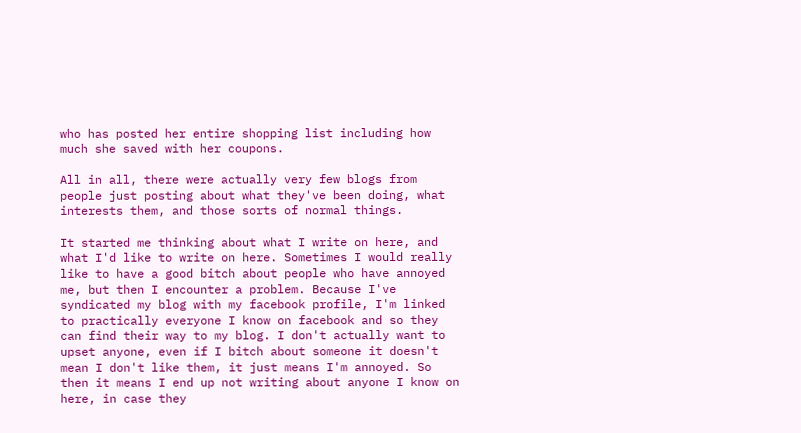who has posted her entire shopping list including how much she saved with her coupons.

All in all, there were actually very few blogs from people just posting about what they've been doing, what interests them, and those sorts of normal things.

It started me thinking about what I write on here, and what I'd like to write on here. Sometimes I would really like to have a good bitch about people who have annoyed me, but then I encounter a problem. Because I've syndicated my blog with my facebook profile, I'm linked to practically everyone I know on facebook and so they can find their way to my blog. I don't actually want to upset anyone, even if I bitch about someone it doesn't mean I don't like them, it just means I'm annoyed. So then it means I end up not writing about anyone I know on here, in case they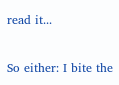read it...

So either: I bite the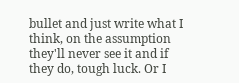bullet and just write what I think, on the assumption they'll never see it and if they do, tough luck. Or I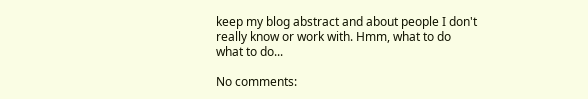keep my blog abstract and about people I don't really know or work with. Hmm, what to do what to do...

No comments: